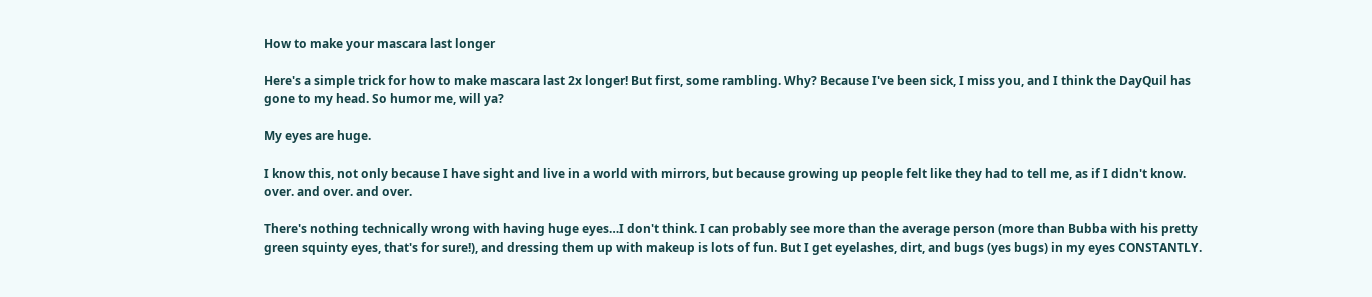How to make your mascara last longer

Here's a simple trick for how to make mascara last 2x longer! But first, some rambling. Why? Because I've been sick, I miss you, and I think the DayQuil has gone to my head. So humor me, will ya?

My eyes are huge.

I know this, not only because I have sight and live in a world with mirrors, but because growing up people felt like they had to tell me, as if I didn't know. over. and over. and over.

There's nothing technically wrong with having huge eyes…I don't think. I can probably see more than the average person (more than Bubba with his pretty green squinty eyes, that's for sure!), and dressing them up with makeup is lots of fun. But I get eyelashes, dirt, and bugs (yes bugs) in my eyes CONSTANTLY.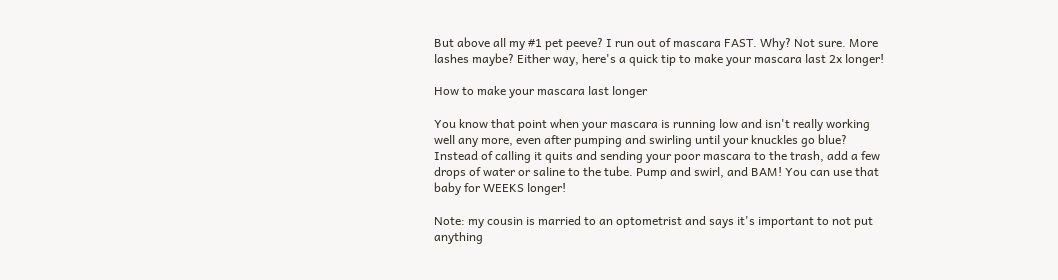But above all my #1 pet peeve? I run out of mascara FAST. Why? Not sure. More lashes maybe? Either way, here's a quick tip to make your mascara last 2x longer!

How to make your mascara last longer

You know that point when your mascara is running low and isn't really working well any more, even after pumping and swirling until your knuckles go blue? Instead of calling it quits and sending your poor mascara to the trash, add a few drops of water or saline to the tube. Pump and swirl, and BAM! You can use that baby for WEEKS longer!

Note: my cousin is married to an optometrist and says it's important to not put anything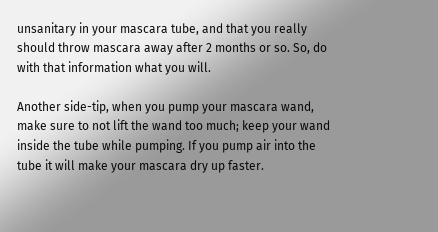unsanitary in your mascara tube, and that you really should throw mascara away after 2 months or so. So, do with that information what you will.

Another side-tip, when you pump your mascara wand, make sure to not lift the wand too much; keep your wand inside the tube while pumping. If you pump air into the tube it will make your mascara dry up faster.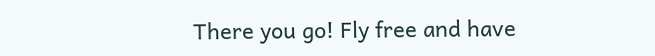There you go! Fly free and have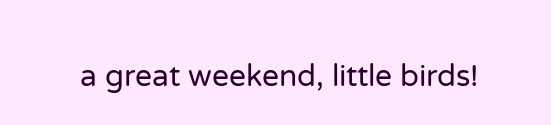a great weekend, little birds!